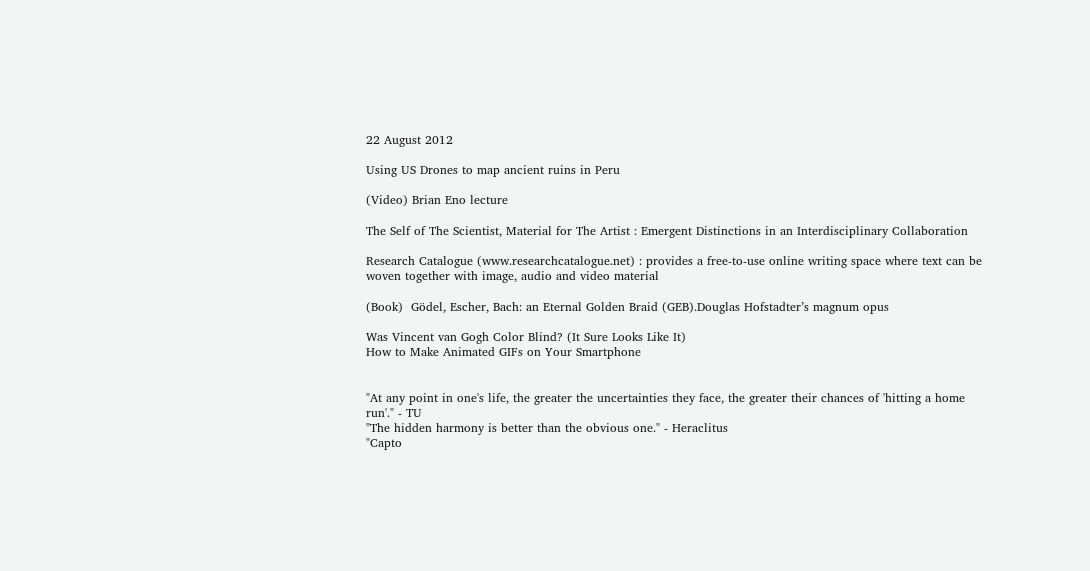22 August 2012

Using US Drones to map ancient ruins in Peru

(Video) Brian Eno lecture

The Self of The Scientist, Material for The Artist : Emergent Distinctions in an Interdisciplinary Collaboration

Research Catalogue (www.researchcatalogue.net) : provides a free-to-use online writing space where text can be woven together with image, audio and video material

(Book)  Gödel, Escher, Bach: an Eternal Golden Braid (GEB).Douglas Hofstadter’s magnum opus

Was Vincent van Gogh Color Blind? (It Sure Looks Like It)
How to Make Animated GIFs on Your Smartphone


"At any point in one's life, the greater the uncertainties they face, the greater their chances of 'hitting a home run'." - TU
"The hidden harmony is better than the obvious one." - Heraclitus
"Capto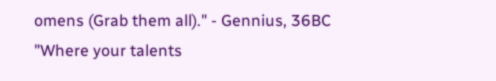omens (Grab them all)." - Gennius, 36BC
"Where your talents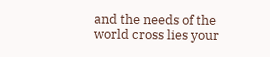and the needs of the world cross lies your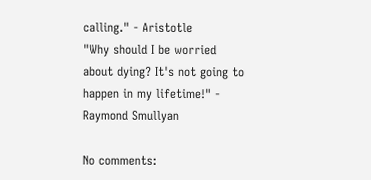calling." - Aristotle
"Why should I be worried about dying? It's not going to happen in my lifetime!" - Raymond Smullyan

No comments: